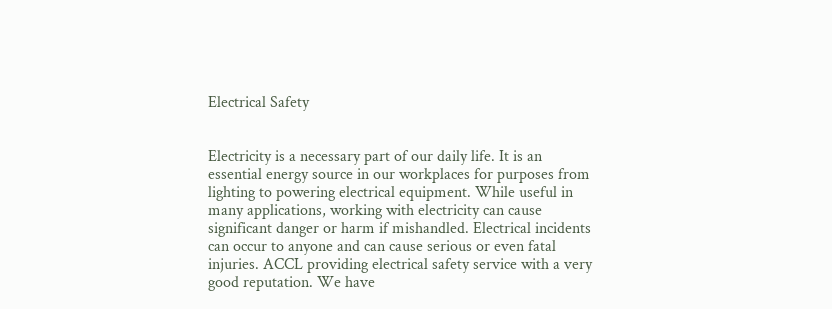Electrical Safety


Electricity is a necessary part of our daily life. It is an essential energy source in our workplaces for purposes from lighting to powering electrical equipment. While useful in many applications, working with electricity can cause significant danger or harm if mishandled. Electrical incidents can occur to anyone and can cause serious or even fatal injuries. ACCL providing electrical safety service with a very good reputation. We have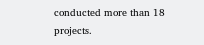conducted more than 18 projects.